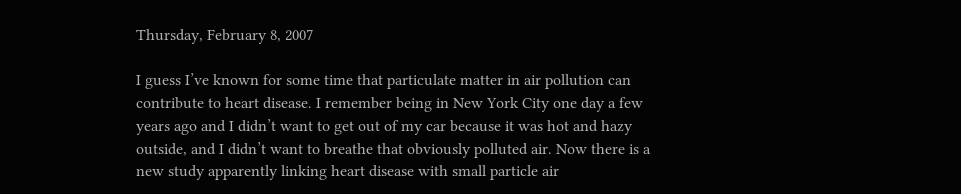Thursday, February 8, 2007

I guess I’ve known for some time that particulate matter in air pollution can contribute to heart disease. I remember being in New York City one day a few years ago and I didn’t want to get out of my car because it was hot and hazy outside, and I didn’t want to breathe that obviously polluted air. Now there is a new study apparently linking heart disease with small particle air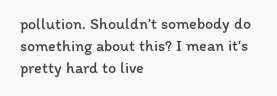pollution. Shouldn’t somebody do something about this? I mean it’s pretty hard to live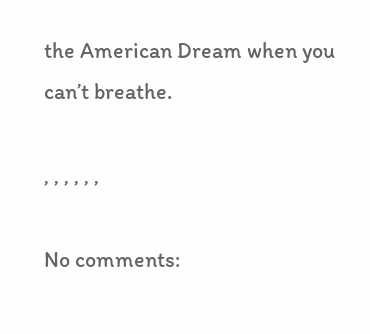the American Dream when you can’t breathe.

, , , , , ,

No comments: